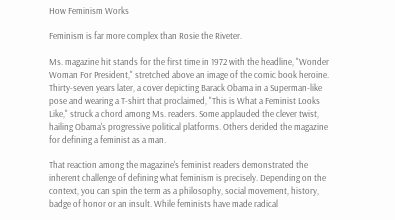How Feminism Works

Feminism is far more complex than Rosie the Riveter.

Ms. magazine hit stands for the first time in 1972 with the headline, "Wonder Woman For President," stretched above an image of the comic book heroine. Thirty-seven years later, a cover depicting Barack Obama in a Superman-like pose and wearing a T-shirt that proclaimed, "This is What a Feminist Looks Like," struck a chord among Ms. readers. Some applauded the clever twist, hailing Obama's progressive political platforms. Others derided the magazine for defining a feminist as a man.

That reaction among the magazine's feminist readers demonstrated the inherent challenge of defining what feminism is precisely. Depending on the context, you can spin the term as a philosophy, social movement, history, badge of honor or an insult. While feminists have made radical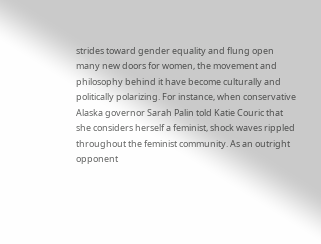strides toward gender equality and flung open many new doors for women, the movement and philosophy behind it have become culturally and politically polarizing. For instance, when conservative Alaska governor Sarah Palin told Katie Couric that she considers herself a feminist, shock waves rippled throughout the feminist community. As an outright opponent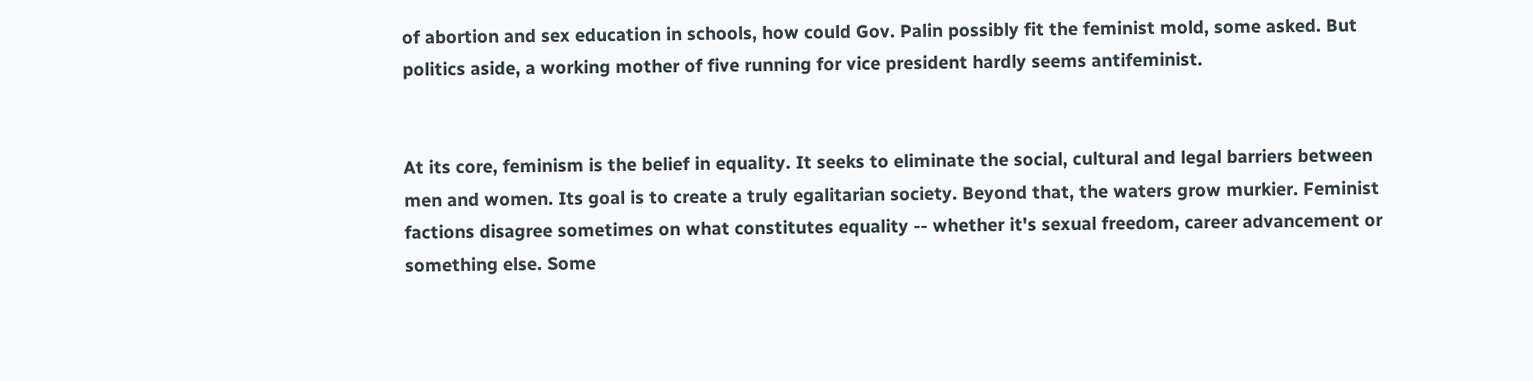of abortion and sex education in schools, how could Gov. Palin possibly fit the feminist mold, some asked. But politics aside, a working mother of five running for vice president hardly seems antifeminist.


At its core, feminism is the belief in equality. It seeks to eliminate the social, cultural and legal barriers between men and women. Its goal is to create a truly egalitarian society. Beyond that, the waters grow murkier. Feminist factions disagree sometimes on what constitutes equality -- whether it's sexual freedom, career advancement or something else. Some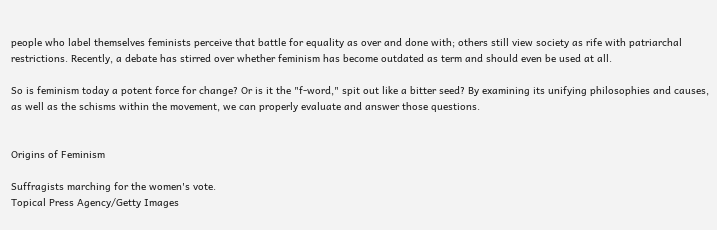people who label themselves feminists perceive that battle for equality as over and done with; others still view society as rife with patriarchal restrictions. Recently, a debate has stirred over whether feminism has become outdated as term and should even be used at all.

So is feminism today a potent force for change? Or is it the "f-word," spit out like a bitter seed? By examining its unifying philosophies and causes, as well as the schisms within the movement, we can properly evaluate and answer those questions.


Origins of Feminism

Suffragists marching for the women's vote.
Topical Press Agency/Getty Images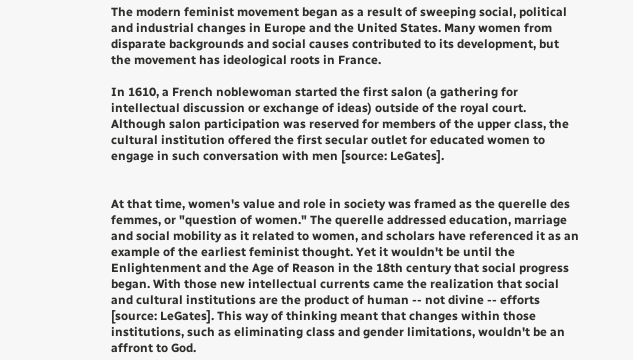The modern feminist movement began as a result of sweeping social, political and industrial changes in Europe and the United States. Many women from disparate backgrounds and social causes contributed to its development, but the movement has ideological roots in France.

In 1610, a French noblewoman started the first salon (a gathering for intellectual discussion or exchange of ideas) outside of the royal court. Although salon participation was reserved for members of the upper class, the cultural institution offered the first secular outlet for educated women to engage in such conversation with men [source: LeGates].


At that time, women's value and role in society was framed as the querelle des femmes, or "question of women." The querelle addressed education, marriage and social mobility as it related to women, and scholars have referenced it as an example of the earliest feminist thought. Yet it wouldn't be until the Enlightenment and the Age of Reason in the 18th century that social progress began. With those new intellectual currents came the realization that social and cultural institutions are the product of human -- not divine -- efforts [source: LeGates]. This way of thinking meant that changes within those institutions, such as eliminating class and gender limitations, wouldn't be an affront to God.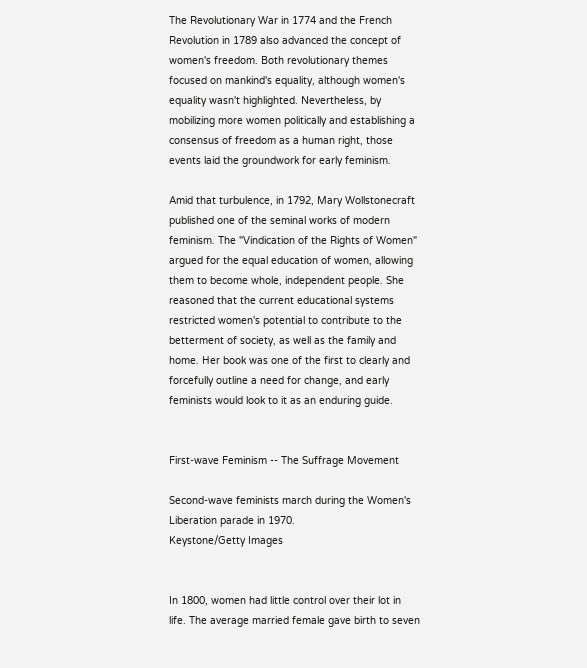The Revolutionary War in 1774 and the French Revolution in 1789 also advanced the concept of women's freedom. Both revolutionary themes focused on mankind's equality, although women's equality wasn't highlighted. Nevertheless, by mobilizing more women politically and establishing a consensus of freedom as a human right, those events laid the groundwork for early feminism.

Amid that turbulence, in 1792, Mary Wollstonecraft published one of the seminal works of modern feminism. The "Vindication of the Rights of Women" argued for the equal education of women, allowing them to become whole, independent people. She reasoned that the current educational systems restricted women's potential to contribute to the betterment of society, as well as the family and home. Her book was one of the first to clearly and forcefully outline a need for change, and early feminists would look to it as an enduring guide.


First-wave Feminism -- The Suffrage Movement

Second-wave feminists march during the Women's Liberation parade in 1970.
Keystone/Getty Images


In 1800, women had little control over their lot in life. The average married female gave birth to seven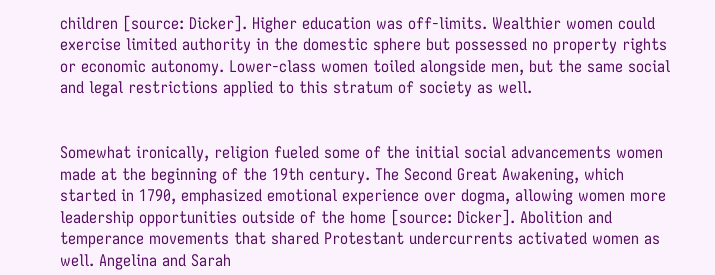children [source: Dicker]. Higher education was off-limits. Wealthier women could exercise limited authority in the domestic sphere but possessed no property rights or economic autonomy. Lower-class women toiled alongside men, but the same social and legal restrictions applied to this stratum of society as well.


Somewhat ironically, religion fueled some of the initial social advancements women made at the beginning of the 19th century. The Second Great Awakening, which started in 1790, emphasized emotional experience over dogma, allowing women more leadership opportunities outside of the home [source: Dicker]. Abolition and temperance movements that shared Protestant undercurrents activated women as well. Angelina and Sarah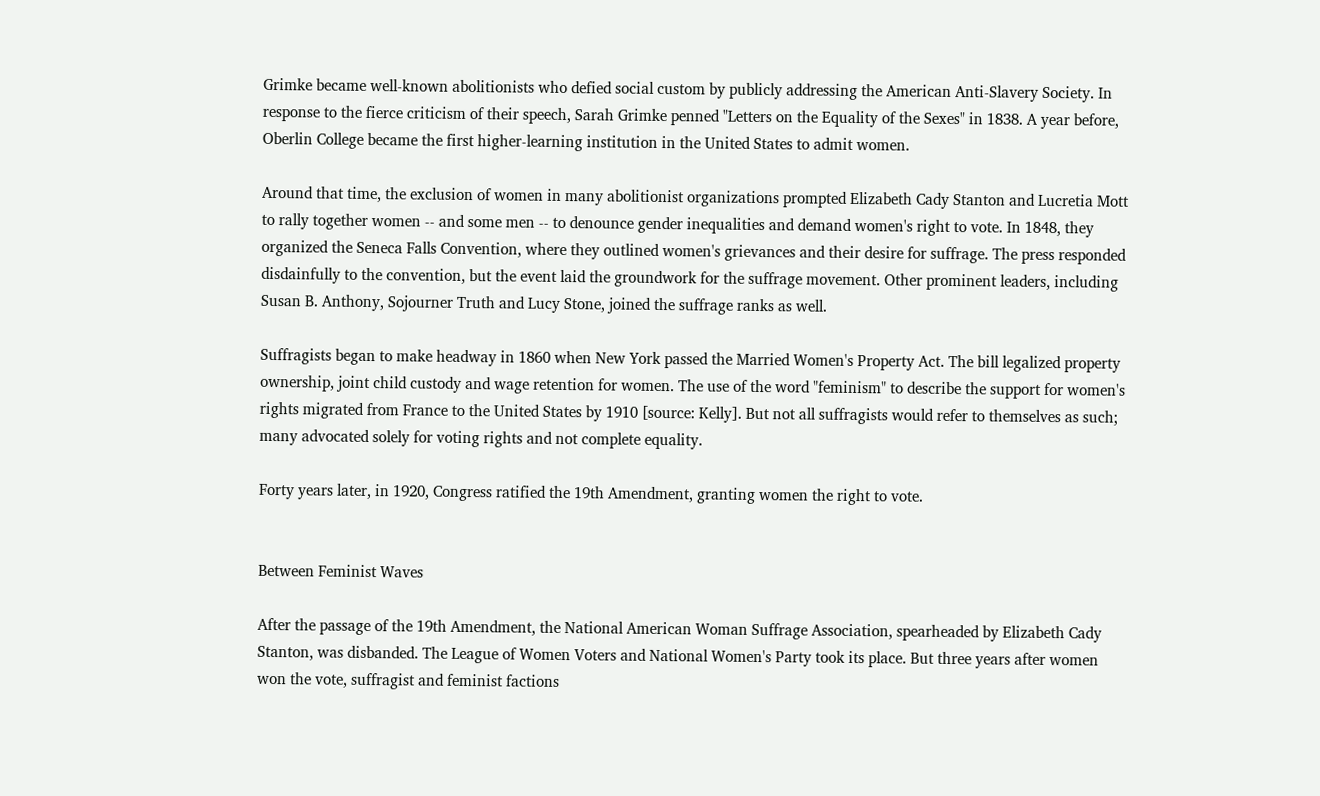Grimke became well-known abolitionists who defied social custom by publicly addressing the American Anti-Slavery Society. In response to the fierce criticism of their speech, Sarah Grimke penned "Letters on the Equality of the Sexes" in 1838. A year before, Oberlin College became the first higher-learning institution in the United States to admit women.

Around that time, the exclusion of women in many abolitionist organizations prompted Elizabeth Cady Stanton and Lucretia Mott to rally together women -- and some men -- to denounce gender inequalities and demand women's right to vote. In 1848, they organized the Seneca Falls Convention, where they outlined women's grievances and their desire for suffrage. The press responded disdainfully to the convention, but the event laid the groundwork for the suffrage movement. Other prominent leaders, including Susan B. Anthony, Sojourner Truth and Lucy Stone, joined the suffrage ranks as well.

Suffragists began to make headway in 1860 when New York passed the Married Women's Property Act. The bill legalized property ownership, joint child custody and wage retention for women. The use of the word "feminism" to describe the support for women's rights migrated from France to the United States by 1910 [source: Kelly]. But not all suffragists would refer to themselves as such; many advocated solely for voting rights and not complete equality.

Forty years later, in 1920, Congress ratified the 19th Amendment, granting women the right to vote.


Between Feminist Waves

After the passage of the 19th Amendment, the National American Woman Suffrage Association, spearheaded by Elizabeth Cady Stanton, was disbanded. The League of Women Voters and National Women's Party took its place. But three years after women won the vote, suffragist and feminist factions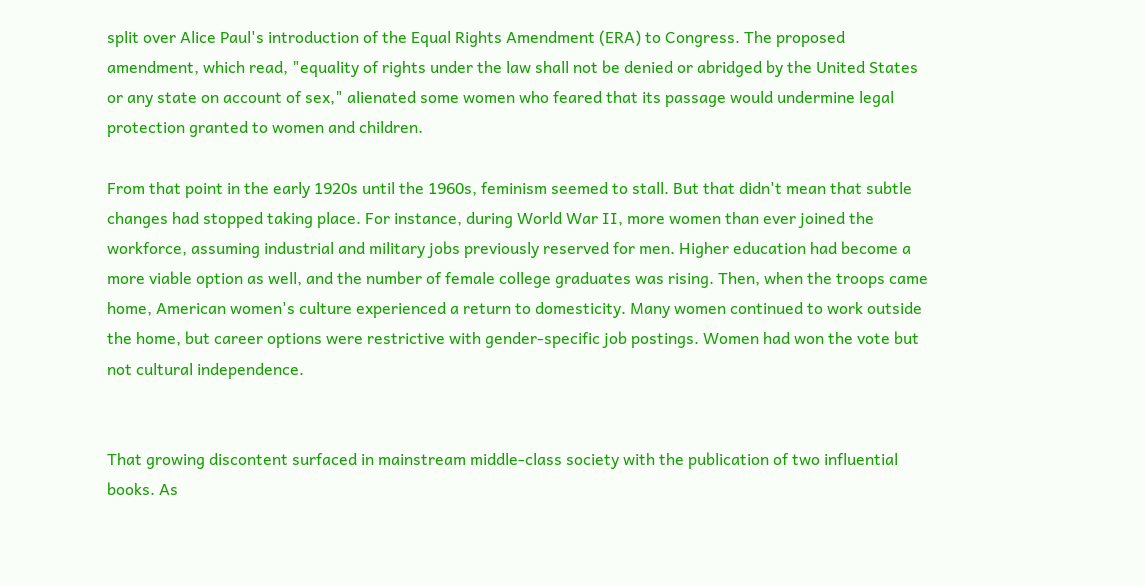split over Alice Paul's introduction of the Equal Rights Amendment (ERA) to Congress. The proposed amendment, which read, "equality of rights under the law shall not be denied or abridged by the United States or any state on account of sex," alienated some women who feared that its passage would undermine legal protection granted to women and children.

From that point in the early 1920s until the 1960s, feminism seemed to stall. But that didn't mean that subtle changes had stopped taking place. For instance, during World War II, more women than ever joined the workforce, assuming industrial and military jobs previously reserved for men. Higher education had become a more viable option as well, and the number of female college graduates was rising. Then, when the troops came home, American women's culture experienced a return to domesticity. Many women continued to work outside the home, but career options were restrictive with gender-specific job postings. Women had won the vote but not cultural independence.


That growing discontent surfaced in mainstream middle-class society with the publication of two influential books. As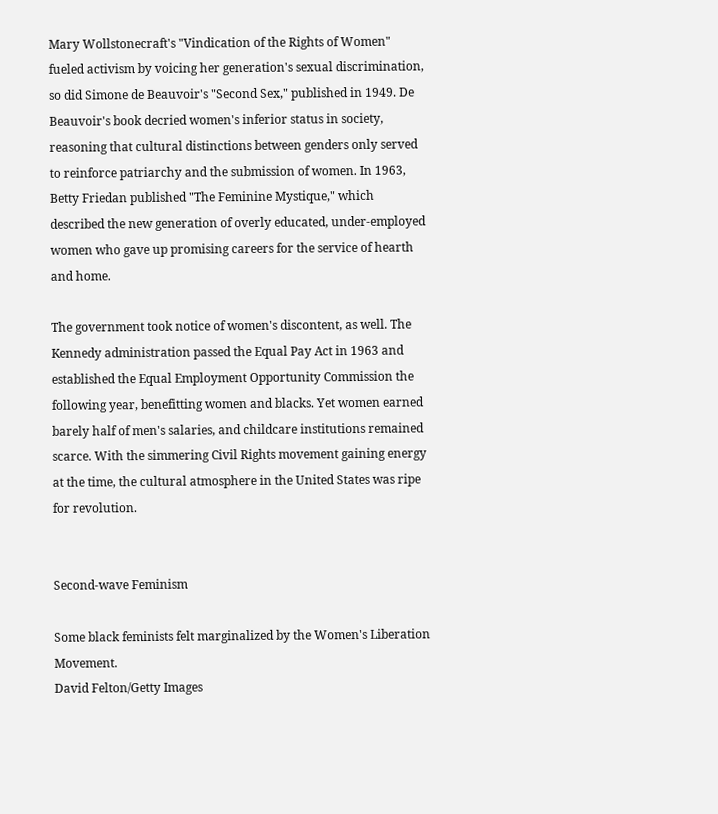Mary Wollstonecraft's "Vindication of the Rights of Women" fueled activism by voicing her generation's sexual discrimination, so did Simone de Beauvoir's "Second Sex," published in 1949. De Beauvoir's book decried women's inferior status in society, reasoning that cultural distinctions between genders only served to reinforce patriarchy and the submission of women. In 1963, Betty Friedan published "The Feminine Mystique," which described the new generation of overly educated, under-employed women who gave up promising careers for the service of hearth and home.

The government took notice of women's discontent, as well. The Kennedy administration passed the Equal Pay Act in 1963 and established the Equal Employment Opportunity Commission the following year, benefitting women and blacks. Yet women earned barely half of men's salaries, and childcare institutions remained scarce. With the simmering Civil Rights movement gaining energy at the time, the cultural atmosphere in the United States was ripe for revolution.


Second-wave Feminism

Some black feminists felt marginalized by the Women's Liberation Movement.
David Felton/Getty Images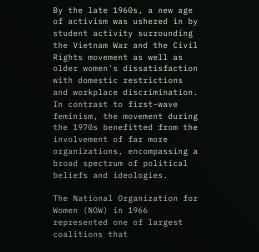By the late 1960s, a new age of activism was ushered in by student activity surrounding the Vietnam War and the Civil Rights movement as well as older women's dissatisfaction with domestic restrictions and workplace discrimination. In contrast to first-wave feminism, the movement during the 1970s benefitted from the involvement of far more organizations, encompassing a broad spectrum of political beliefs and ideologies.

The National Organization for Women (NOW) in 1966 represented one of largest coalitions that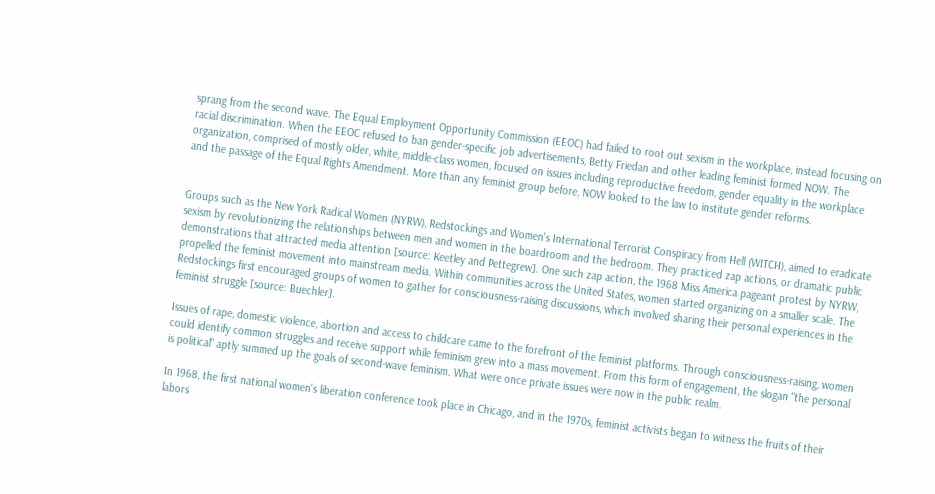sprang from the second wave. The Equal Employment Opportunity Commission (EEOC) had failed to root out sexism in the workplace, instead focusing on racial discrimination. When the EEOC refused to ban gender-specific job advertisements, Betty Friedan and other leading feminist formed NOW. The organization, comprised of mostly older, white, middle-class women, focused on issues including reproductive freedom, gender equality in the workplace and the passage of the Equal Rights Amendment. More than any feminist group before, NOW looked to the law to institute gender reforms.


Groups such as the New York Radical Women (NYRW), Redstockings and Women's International Terrorist Conspiracy from Hell (WITCH), aimed to eradicate sexism by revolutionizing the relationships between men and women in the boardroom and the bedroom. They practiced zap actions, or dramatic public demonstrations that attracted media attention [source: Keetley and Pettegrew]. One such zap action, the 1968 Miss America pageant protest by NYRW, propelled the feminist movement into mainstream media. Within communities across the United States, women started organizing on a smaller scale. The Redstockings first encouraged groups of women to gather for consciousness-raising discussions, which involved sharing their personal experiences in the feminist struggle [source: Buechler].

Issues of rape, domestic violence, abortion and access to childcare came to the forefront of the feminist platforms. Through consciousness-raising, women could identify common struggles and receive support while feminism grew into a mass movement. From this form of engagement, the slogan "the personal is political" aptly summed up the goals of second-wave feminism. What were once private issues were now in the public realm.

In 1968, the first national women's liberation conference took place in Chicago, and in the 1970s, feminist activists began to witness the fruits of their labors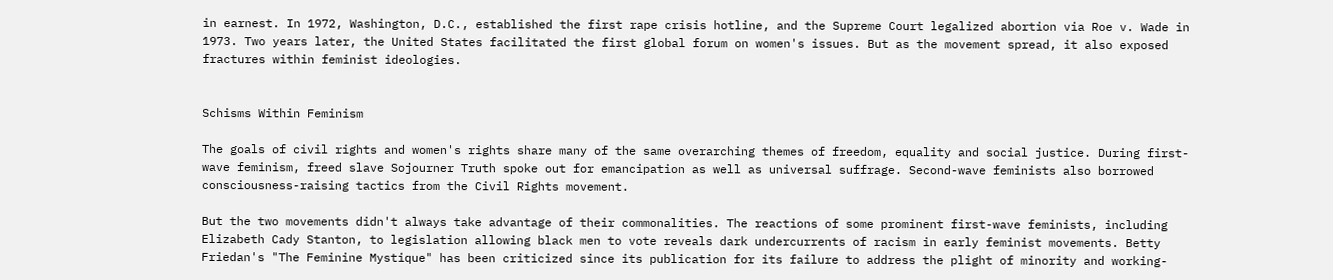in earnest. In 1972, Washington, D.C., established the first rape crisis hotline, and the Supreme Court legalized abortion via Roe v. Wade in 1973. Two years later, the United States facilitated the first global forum on women's issues. But as the movement spread, it also exposed fractures within feminist ideologies.


Schisms Within Feminism

The goals of civil rights and women's rights share many of the same overarching themes of freedom, equality and social justice. During first-wave feminism, freed slave Sojourner Truth spoke out for emancipation as well as universal suffrage. Second-wave feminists also borrowed consciousness-raising tactics from the Civil Rights movement.

But the two movements didn't always take advantage of their commonalities. The reactions of some prominent first-wave feminists, including Elizabeth Cady Stanton, to legislation allowing black men to vote reveals dark undercurrents of racism in early feminist movements. Betty Friedan's "The Feminine Mystique" has been criticized since its publication for its failure to address the plight of minority and working-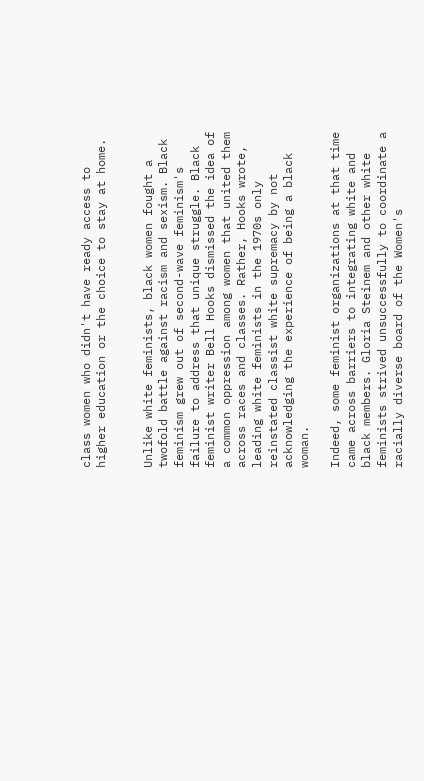class women who didn't have ready access to higher education or the choice to stay at home.


Unlike white feminists, black women fought a twofold battle against racism and sexism. Black feminism grew out of second-wave feminism's failure to address that unique struggle. Black feminist writer Bell Hooks dismissed the idea of a common oppression among women that united them across races and classes. Rather, Hooks wrote, leading white feminists in the 1970s only reinstated classist white supremacy by not acknowledging the experience of being a black woman.

Indeed, some feminist organizations at that time came across barriers to integrating white and black members. Gloria Steinem and other white feminists strived unsuccessfully to coordinate a racially diverse board of the Women's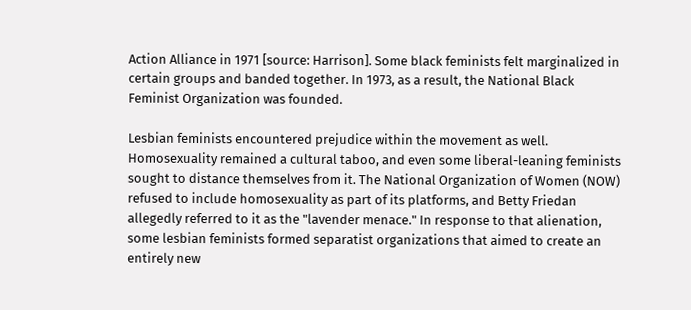Action Alliance in 1971 [source: Harrison]. Some black feminists felt marginalized in certain groups and banded together. In 1973, as a result, the National Black Feminist Organization was founded.

Lesbian feminists encountered prejudice within the movement as well. Homosexuality remained a cultural taboo, and even some liberal-leaning feminists sought to distance themselves from it. The National Organization of Women (NOW) refused to include homosexuality as part of its platforms, and Betty Friedan allegedly referred to it as the "lavender menace." In response to that alienation, some lesbian feminists formed separatist organizations that aimed to create an entirely new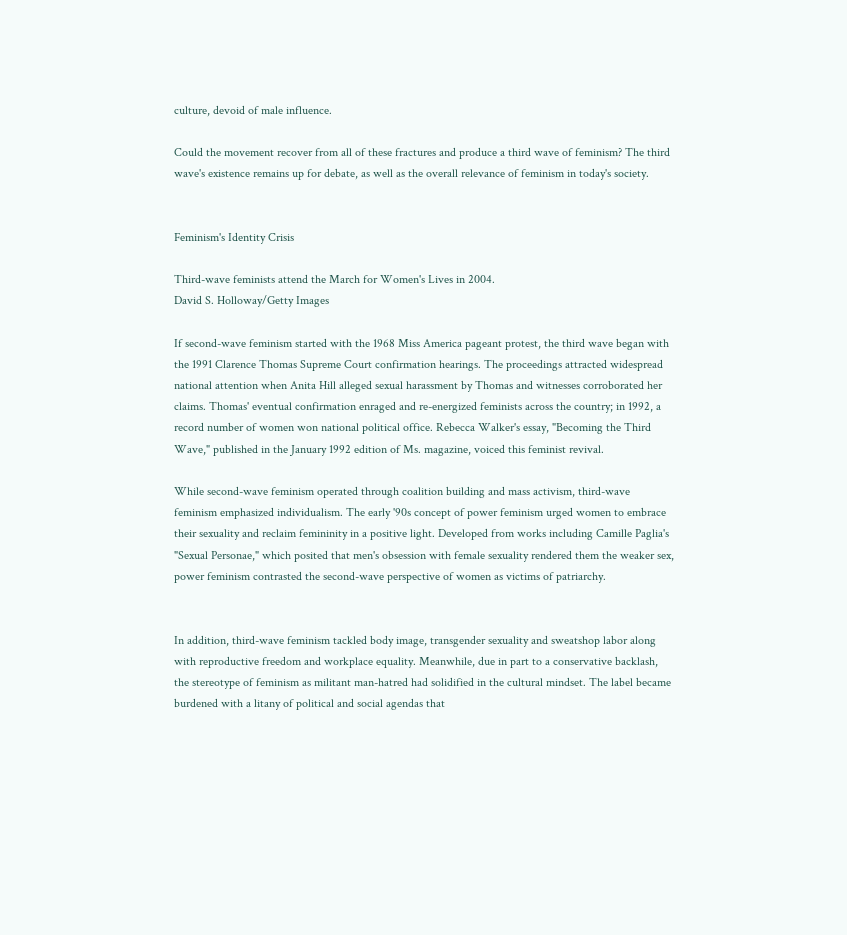culture, devoid of male influence.

Could the movement recover from all of these fractures and produce a third wave of feminism? The third wave's existence remains up for debate, as well as the overall relevance of feminism in today's society.


Feminism's Identity Crisis

Third-wave feminists attend the March for Women's Lives in 2004.
David S. Holloway/Getty Images

If second-wave feminism started with the 1968 Miss America pageant protest, the third wave began with the 1991 Clarence Thomas Supreme Court confirmation hearings. The proceedings attracted widespread national attention when Anita Hill alleged sexual harassment by Thomas and witnesses corroborated her claims. Thomas' eventual confirmation enraged and re-energized feminists across the country; in 1992, a record number of women won national political office. Rebecca Walker's essay, "Becoming the Third Wave," published in the January 1992 edition of Ms. magazine, voiced this feminist revival.

While second-wave feminism operated through coalition building and mass activism, third-wave feminism emphasized individualism. The early '90s concept of power feminism urged women to embrace their sexuality and reclaim femininity in a positive light. Developed from works including Camille Paglia's "Sexual Personae," which posited that men's obsession with female sexuality rendered them the weaker sex, power feminism contrasted the second-wave perspective of women as victims of patriarchy.


In addition, third-wave feminism tackled body image, transgender sexuality and sweatshop labor along with reproductive freedom and workplace equality. Meanwhile, due in part to a conservative backlash, the stereotype of feminism as militant man-hatred had solidified in the cultural mindset. The label became burdened with a litany of political and social agendas that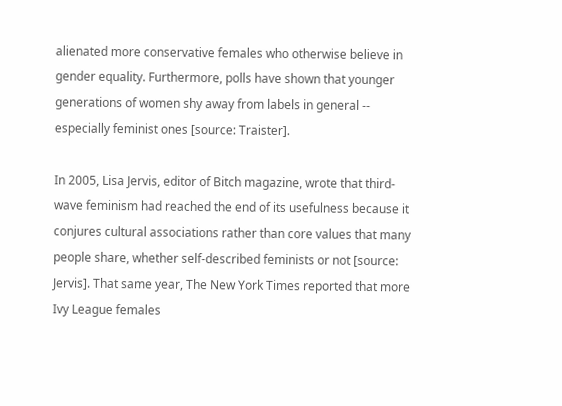alienated more conservative females who otherwise believe in gender equality. Furthermore, polls have shown that younger generations of women shy away from labels in general -- especially feminist ones [source: Traister].

In 2005, Lisa Jervis, editor of Bitch magazine, wrote that third-wave feminism had reached the end of its usefulness because it conjures cultural associations rather than core values that many people share, whether self-described feminists or not [source: Jervis]. That same year, The New York Times reported that more Ivy League females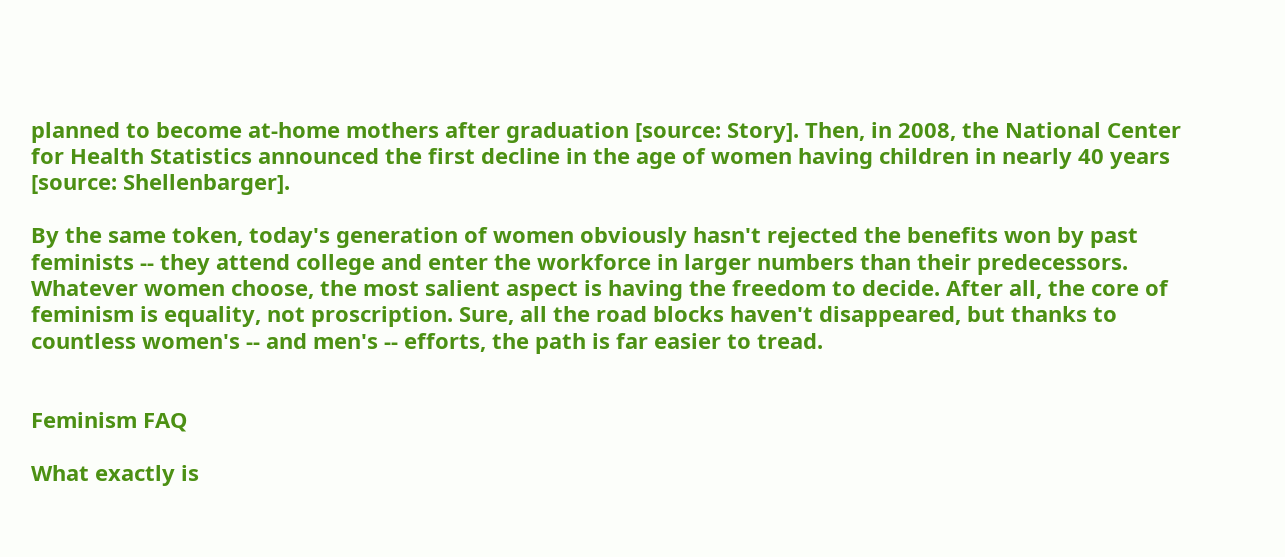planned to become at-home mothers after graduation [source: Story]. Then, in 2008, the National Center for Health Statistics announced the first decline in the age of women having children in nearly 40 years [source: Shellenbarger].

By the same token, today's generation of women obviously hasn't rejected the benefits won by past feminists -- they attend college and enter the workforce in larger numbers than their predecessors. Whatever women choose, the most salient aspect is having the freedom to decide. After all, the core of feminism is equality, not proscription. Sure, all the road blocks haven't disappeared, but thanks to countless women's -- and men's -- efforts, the path is far easier to tread.


Feminism FAQ

What exactly is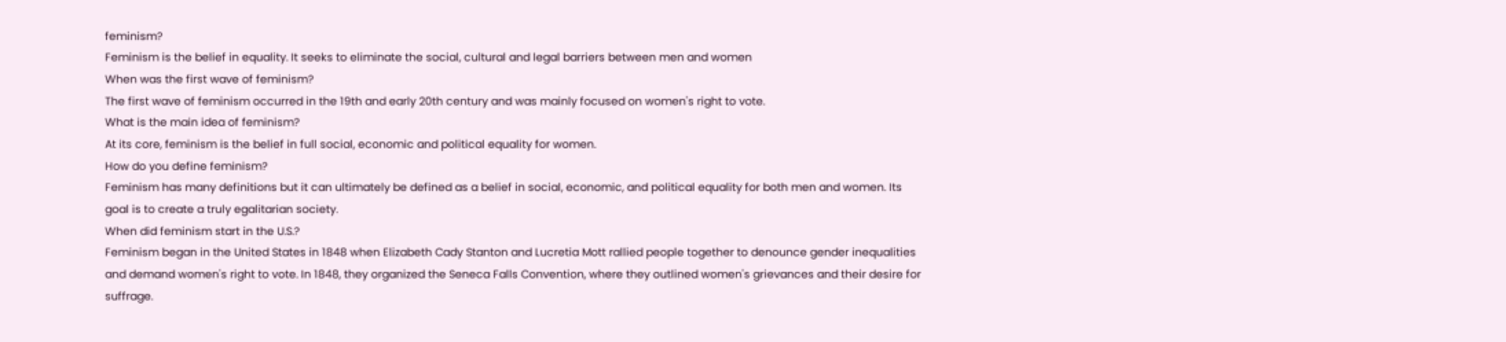feminism?
Feminism is the belief in equality. It seeks to eliminate the social, cultural and legal barriers between men and women
When was the first wave of feminism?
The first wave of feminism occurred in the 19th and early 20th century and was mainly focused on women's right to vote.
What is the main idea of feminism?
At its core, feminism is the belief in full social, economic and political equality for women.
How do you define feminism?
Feminism has many definitions but it can ultimately be defined as a belief in social, economic, and political equality for both men and women. Its goal is to create a truly egalitarian society.
When did feminism start in the U.S.?
Feminism began in the United States in 1848 when Elizabeth Cady Stanton and Lucretia Mott rallied people together to denounce gender inequalities and demand women's right to vote. In 1848, they organized the Seneca Falls Convention, where they outlined women's grievances and their desire for suffrage.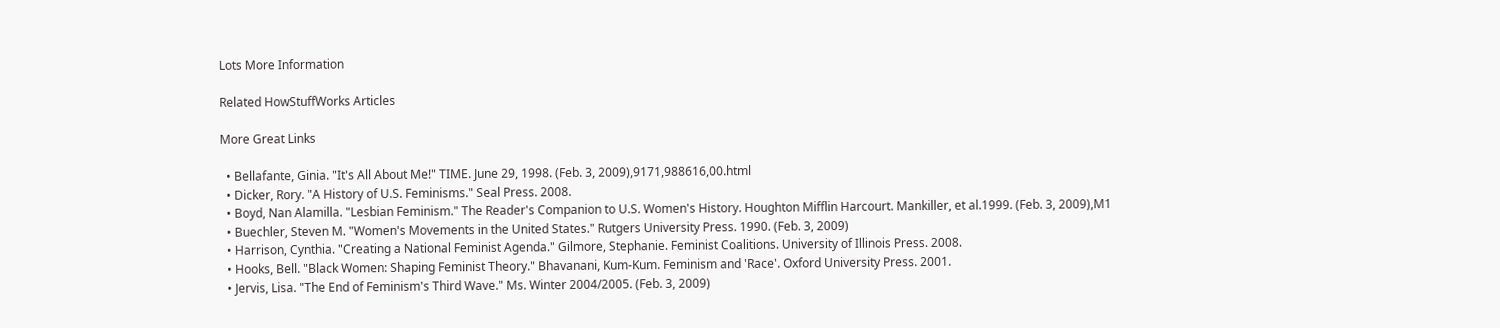Lots More Information

Related HowStuffWorks Articles

More Great Links

  • Bellafante, Ginia. "It's All About Me!" TIME. June 29, 1998. (Feb. 3, 2009),9171,988616,00.html
  • Dicker, Rory. "A History of U.S. Feminisms." Seal Press. 2008.
  • Boyd, Nan Alamilla. "Lesbian Feminism." The Reader's Companion to U.S. Women's History. Houghton Mifflin Harcourt. Mankiller, et al.1999. (Feb. 3, 2009),M1
  • Buechler, Steven M. "Women's Movements in the United States." Rutgers University Press. 1990. (Feb. 3, 2009)
  • Harrison, Cynthia. "Creating a National Feminist Agenda." Gilmore, Stephanie. Feminist Coalitions. University of Illinois Press. 2008.
  • Hooks, Bell. "Black Women: Shaping Feminist Theory." Bhavanani, Kum-Kum. Feminism and 'Race'. Oxford University Press. 2001.
  • Jervis, Lisa. "The End of Feminism's Third Wave." Ms. Winter 2004/2005. (Feb. 3, 2009)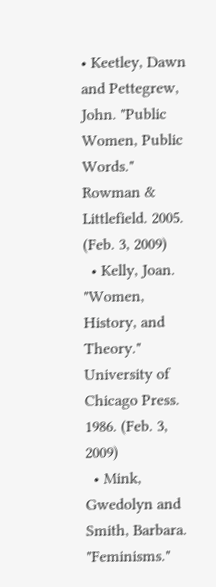• Keetley, Dawn and Pettegrew, John. "Public Women, Public Words." Rowman & Littlefield. 2005. (Feb. 3, 2009)
  • Kelly, Joan. "Women, History, and Theory." University of Chicago Press. 1986. (Feb. 3, 2009)
  • Mink, Gwedolyn and Smith, Barbara. "Feminisms."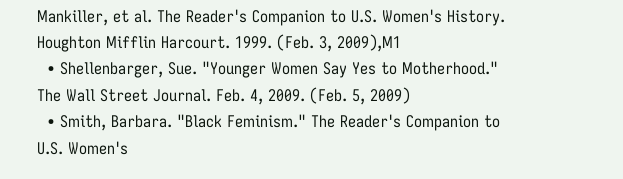Mankiller, et al. The Reader's Companion to U.S. Women's History. Houghton Mifflin Harcourt. 1999. (Feb. 3, 2009),M1
  • Shellenbarger, Sue. "Younger Women Say Yes to Motherhood." The Wall Street Journal. Feb. 4, 2009. (Feb. 5, 2009)
  • Smith, Barbara. "Black Feminism." The Reader's Companion to U.S. Women's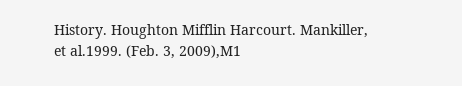History. Houghton Mifflin Harcourt. Mankiller, et al.1999. (Feb. 3, 2009),M1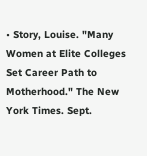• Story, Louise. "Many Women at Elite Colleges Set Career Path to Motherhood." The New York Times. Sept.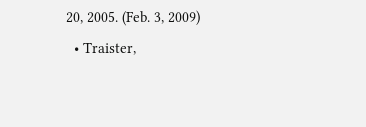20, 2005. (Feb. 3, 2009)
  • Traister,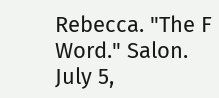Rebecca. "The F Word." Salon. July 5,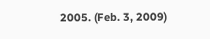2005. (Feb. 3, 2009)